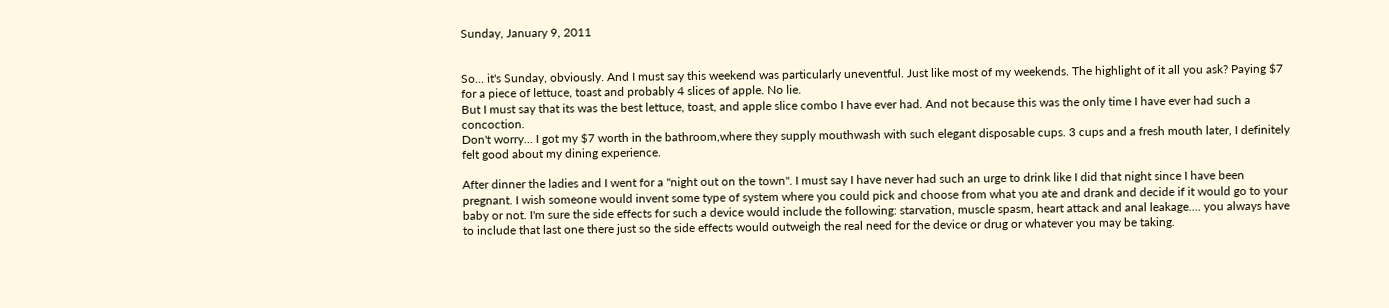Sunday, January 9, 2011


So... it's Sunday, obviously. And I must say this weekend was particularly uneventful. Just like most of my weekends. The highlight of it all you ask? Paying $7 for a piece of lettuce, toast and probably 4 slices of apple. No lie.
But I must say that its was the best lettuce, toast, and apple slice combo I have ever had. And not because this was the only time I have ever had such a concoction.
Don't worry... I got my $7 worth in the bathroom,where they supply mouthwash with such elegant disposable cups. 3 cups and a fresh mouth later, I definitely felt good about my dining experience.

After dinner the ladies and I went for a "night out on the town". I must say I have never had such an urge to drink like I did that night since I have been pregnant. I wish someone would invent some type of system where you could pick and choose from what you ate and drank and decide if it would go to your baby or not. I'm sure the side effects for such a device would include the following: starvation, muscle spasm, heart attack and anal leakage.... you always have to include that last one there just so the side effects would outweigh the real need for the device or drug or whatever you may be taking.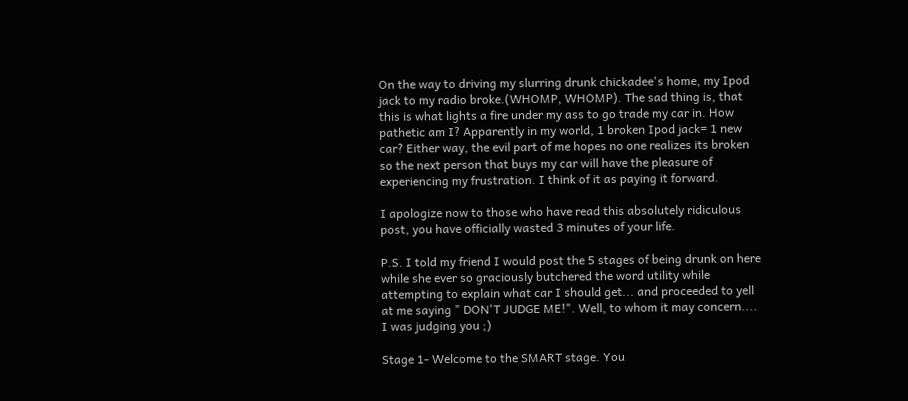On the way to driving my slurring drunk chickadee's home, my Ipod jack to my radio broke.(WHOMP, WHOMP). The sad thing is, that this is what lights a fire under my ass to go trade my car in. How pathetic am I? Apparently in my world, 1 broken Ipod jack= 1 new car? Either way, the evil part of me hopes no one realizes its broken so the next person that buys my car will have the pleasure of experiencing my frustration. I think of it as paying it forward.

I apologize now to those who have read this absolutely ridiculous post, you have officially wasted 3 minutes of your life.

P.S. I told my friend I would post the 5 stages of being drunk on here while she ever so graciously butchered the word utility while attempting to explain what car I should get... and proceeded to yell at me saying " DON'T JUDGE ME!". Well, to whom it may concern.... I was judging you ;)

Stage 1- Welcome to the SMART stage. You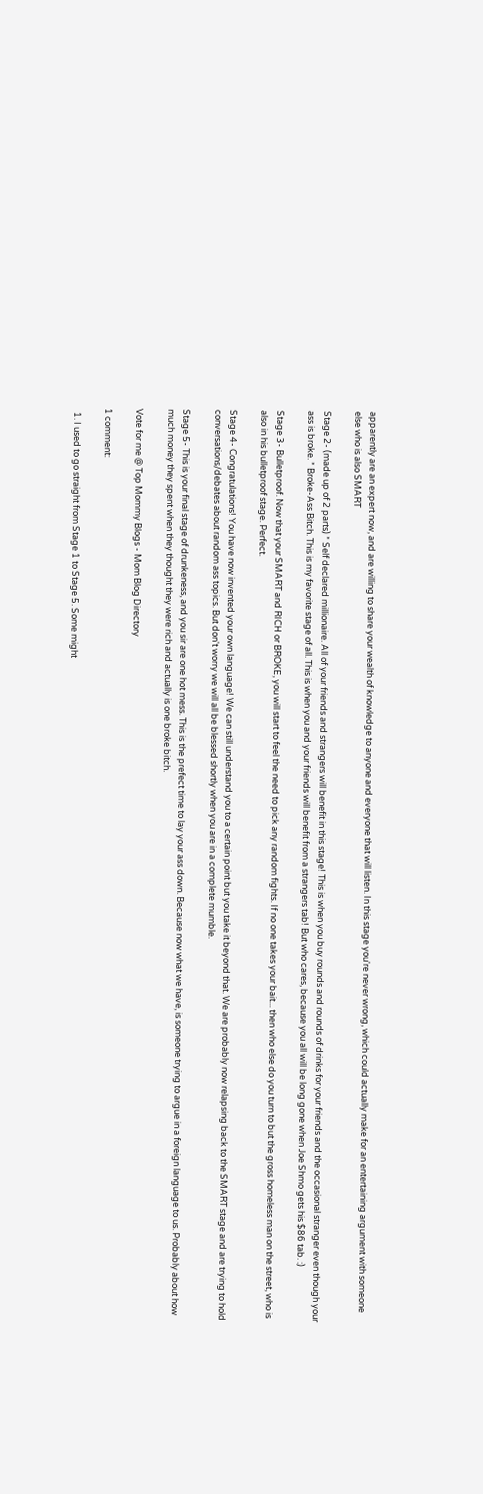apparently are an expert now, and are willing to share your wealth of knowledge to anyone and everyone that will listen. In this stage you're never wrong, which could actually make for an entertaining argument with someone else who is also SMART

Stage 2- (made up of 2 parts) * Self declared millionaire. All of your friends and strangers will benefit in this stage! This is when you buy rounds and rounds of drinks for your friends and the occasional stranger even though your ass is broke. * Broke-Ass Bitch. This is my favorite stage of all. This is when you and your friends will benefit from a strangers tab! But who cares, because you all will be long gone when Joe Shmo gets his $86 tab. :)

Stage 3- Bulletproof. Now that your SMART and RICH or BROKE, you will start to feel the need to pick any random fights. If no one takes your bait... then who else do you turn to but the gross homeless man on the street, who is also in his bulletproof stage. Perfect.

Stage 4- Congratulations! You have now invented your own language! We can still understand you to a certain point but you take it beyond that. We are probably now relapsing back to the SMART stage and are trying to hold conversations/debates about random ass topics. But don't worry we will all be blessed shortly when you are in a complete mumble.

Stage 5- This is your final stage of drunkeness, and you sir are one hot mess. This is the prefect time to lay your ass down. Because now what we have, is someone trying to argue in a foreign language to us. Probably about how much money they spent when they thought they were rich and actually is one broke bitch.

Vote for me @ Top Mommy Blogs - Mom Blog Directory

1 comment:

  1. I used to go straight from Stage 1 to Stage 5. Some might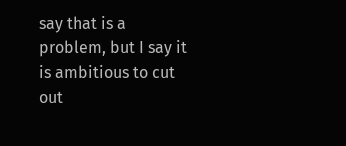say that is a problem, but I say it is ambitious to cut out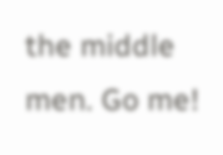the middle men. Go me!